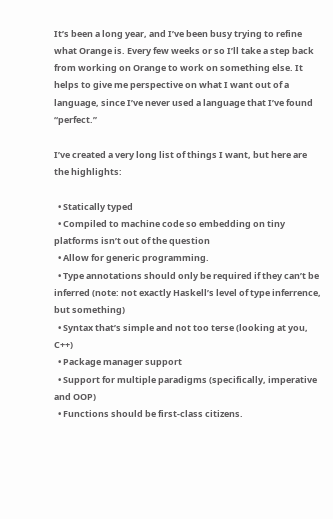It’s been a long year, and I’ve been busy trying to refine what Orange is. Every few weeks or so I’ll take a step back from working on Orange to work on something else. It helps to give me perspective on what I want out of a language, since I’ve never used a language that I’ve found “perfect.”

I’ve created a very long list of things I want, but here are the highlights:

  • Statically typed
  • Compiled to machine code so embedding on tiny platforms isn’t out of the question
  • Allow for generic programming.
  • Type annotations should only be required if they can’t be inferred (note: not exactly Haskell’s level of type inferrence, but something)
  • Syntax that’s simple and not too terse (looking at you, C++)
  • Package manager support
  • Support for multiple paradigms (specifically, imperative and OOP)
  • Functions should be first-class citizens.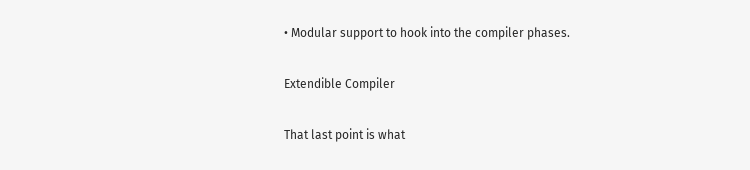• Modular support to hook into the compiler phases.

Extendible Compiler

That last point is what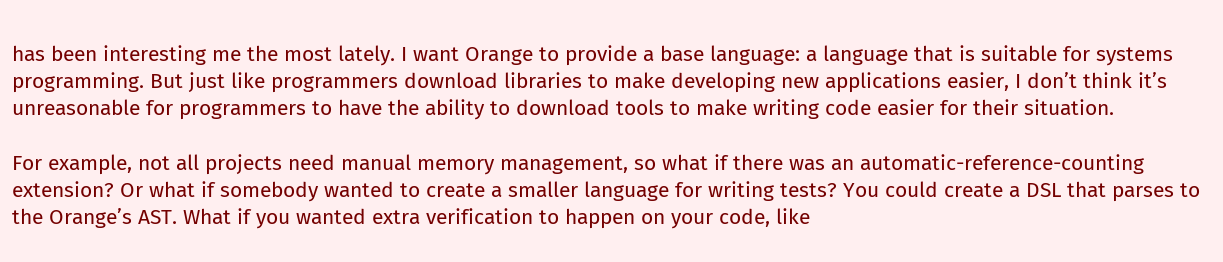has been interesting me the most lately. I want Orange to provide a base language: a language that is suitable for systems programming. But just like programmers download libraries to make developing new applications easier, I don’t think it’s unreasonable for programmers to have the ability to download tools to make writing code easier for their situation.

For example, not all projects need manual memory management, so what if there was an automatic-reference-counting extension? Or what if somebody wanted to create a smaller language for writing tests? You could create a DSL that parses to the Orange’s AST. What if you wanted extra verification to happen on your code, like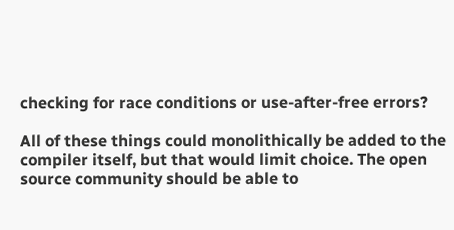checking for race conditions or use-after-free errors?

All of these things could monolithically be added to the compiler itself, but that would limit choice. The open source community should be able to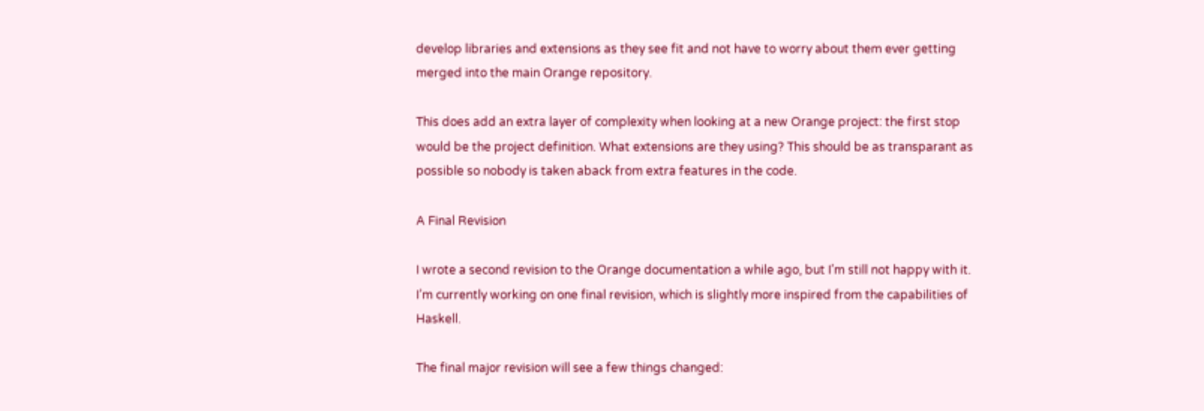develop libraries and extensions as they see fit and not have to worry about them ever getting merged into the main Orange repository.

This does add an extra layer of complexity when looking at a new Orange project: the first stop would be the project definition. What extensions are they using? This should be as transparant as possible so nobody is taken aback from extra features in the code.

A Final Revision

I wrote a second revision to the Orange documentation a while ago, but I’m still not happy with it. I’m currently working on one final revision, which is slightly more inspired from the capabilities of Haskell.

The final major revision will see a few things changed: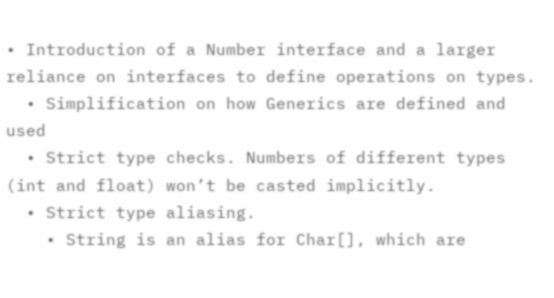• Introduction of a Number interface and a larger reliance on interfaces to define operations on types.
  • Simplification on how Generics are defined and used
  • Strict type checks. Numbers of different types (int and float) won’t be casted implicitly.
  • Strict type aliasing.
    • String is an alias for Char[], which are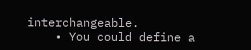interchangeable.
    • You could define a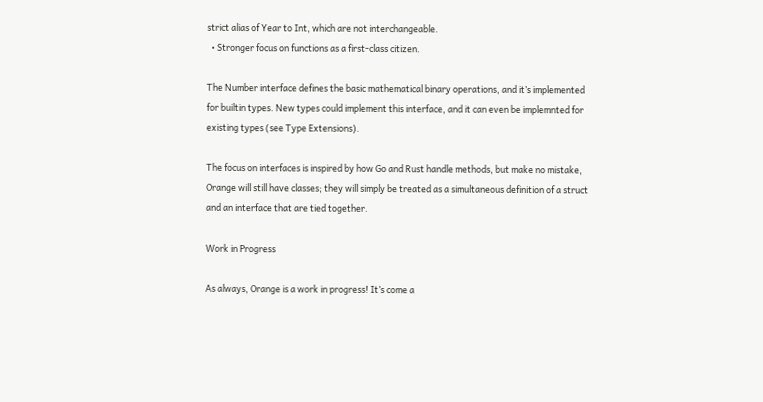strict alias of Year to Int, which are not interchangeable.
  • Stronger focus on functions as a first-class citizen.

The Number interface defines the basic mathematical binary operations, and it’s implemented for builtin types. New types could implement this interface, and it can even be implemnted for existing types (see Type Extensions).

The focus on interfaces is inspired by how Go and Rust handle methods, but make no mistake, Orange will still have classes; they will simply be treated as a simultaneous definition of a struct and an interface that are tied together.

Work in Progress

As always, Orange is a work in progress! It’s come a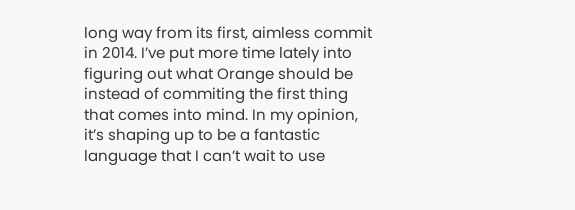long way from its first, aimless commit in 2014. I’ve put more time lately into figuring out what Orange should be instead of commiting the first thing that comes into mind. In my opinion, it’s shaping up to be a fantastic language that I can’t wait to use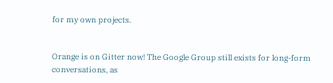for my own projects.


Orange is on Gitter now! The Google Group still exists for long-form conversations, as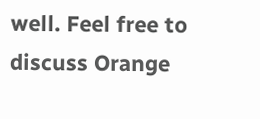well. Feel free to discuss Orange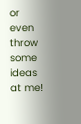or even throw some ideas at me!